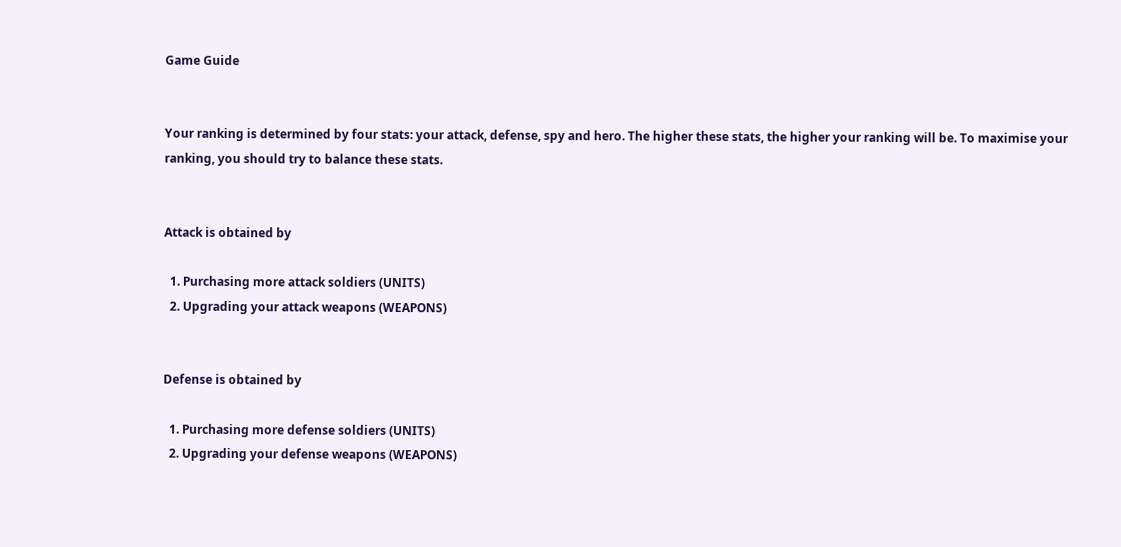Game Guide


Your ranking is determined by four stats: your attack, defense, spy and hero. The higher these stats, the higher your ranking will be. To maximise your ranking, you should try to balance these stats.


Attack is obtained by

  1. Purchasing more attack soldiers (UNITS)
  2. Upgrading your attack weapons (WEAPONS)


Defense is obtained by

  1. Purchasing more defense soldiers (UNITS)
  2. Upgrading your defense weapons (WEAPONS)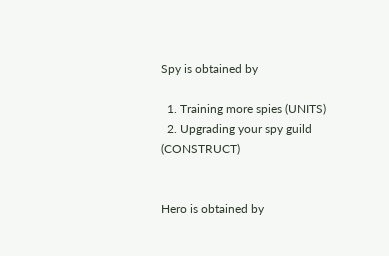Spy is obtained by

  1. Training more spies (UNITS)
  2. Upgrading your spy guild (CONSTRUCT)


Hero is obtained by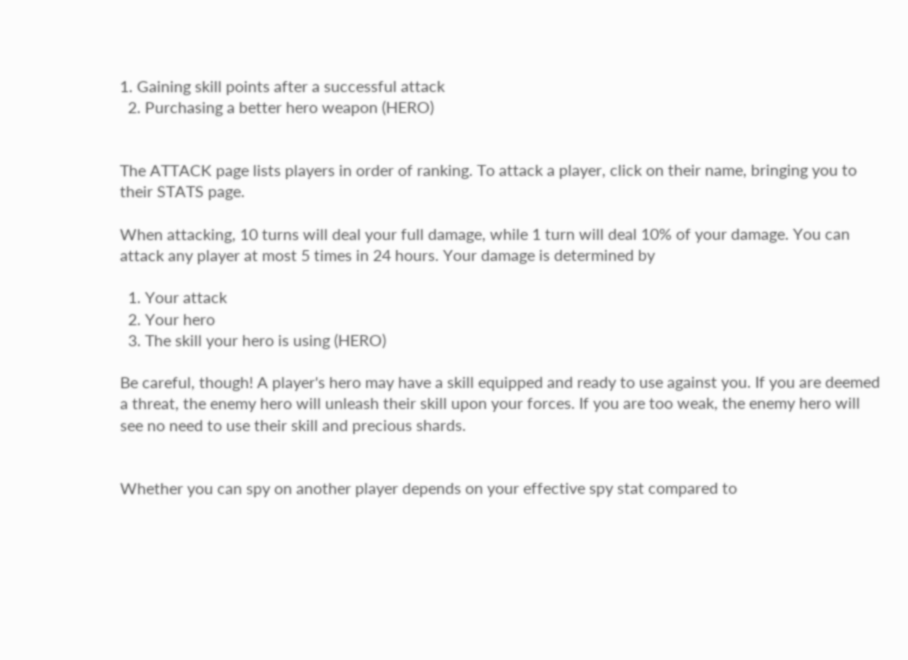1. Gaining skill points after a successful attack
  2. Purchasing a better hero weapon (HERO)


The ATTACK page lists players in order of ranking. To attack a player, click on their name, bringing you to their STATS page.

When attacking, 10 turns will deal your full damage, while 1 turn will deal 10% of your damage. You can attack any player at most 5 times in 24 hours. Your damage is determined by

  1. Your attack
  2. Your hero
  3. The skill your hero is using (HERO)

Be careful, though! A player's hero may have a skill equipped and ready to use against you. If you are deemed a threat, the enemy hero will unleash their skill upon your forces. If you are too weak, the enemy hero will see no need to use their skill and precious shards.


Whether you can spy on another player depends on your effective spy stat compared to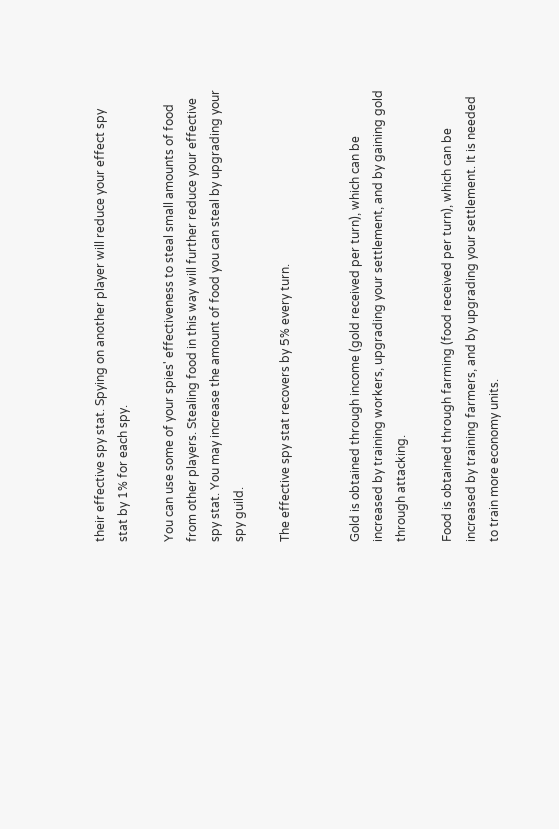their effective spy stat. Spying on another player will reduce your effect spy stat by 1% for each spy.

You can use some of your spies' effectiveness to steal small amounts of food from other players. Stealing food in this way will further reduce your effective spy stat. You may increase the amount of food you can steal by upgrading your spy guild.

The effective spy stat recovers by 5% every turn.


Gold is obtained through income (gold received per turn), which can be increased by training workers, upgrading your settlement, and by gaining gold through attacking.

Food is obtained through farming (food received per turn), which can be increased by training farmers, and by upgrading your settlement. It is needed to train more economy units.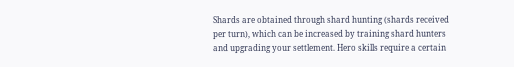Shards are obtained through shard hunting (shards received per turn), which can be increased by training shard hunters and upgrading your settlement. Hero skills require a certain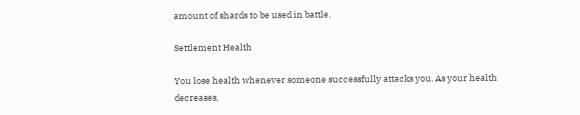amount of shards to be used in battle.

Settlement Health

You lose health whenever someone successfully attacks you. As your health decreases,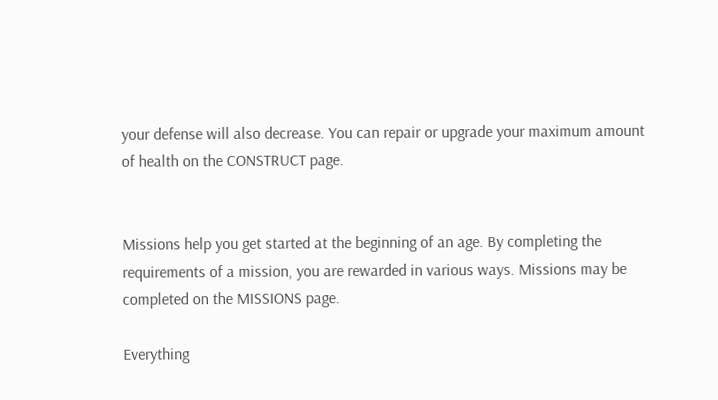your defense will also decrease. You can repair or upgrade your maximum amount of health on the CONSTRUCT page.


Missions help you get started at the beginning of an age. By completing the requirements of a mission, you are rewarded in various ways. Missions may be completed on the MISSIONS page.

Everything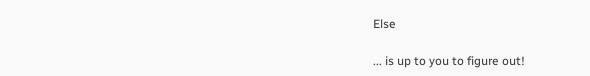Else

... is up to you to figure out!